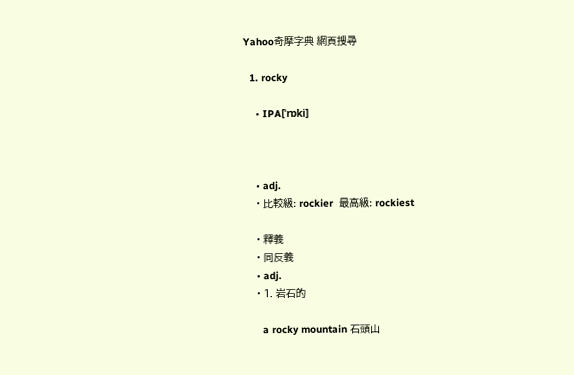Yahoo奇摩字典 網頁搜尋

  1. rocky

    • IPA[ˈrɒki]



    • adj.
    • 比較級: rockier  最高級: rockiest

    • 釋義
    • 同反義
    • adj.
    • 1. 岩石的

      a rocky mountain 石頭山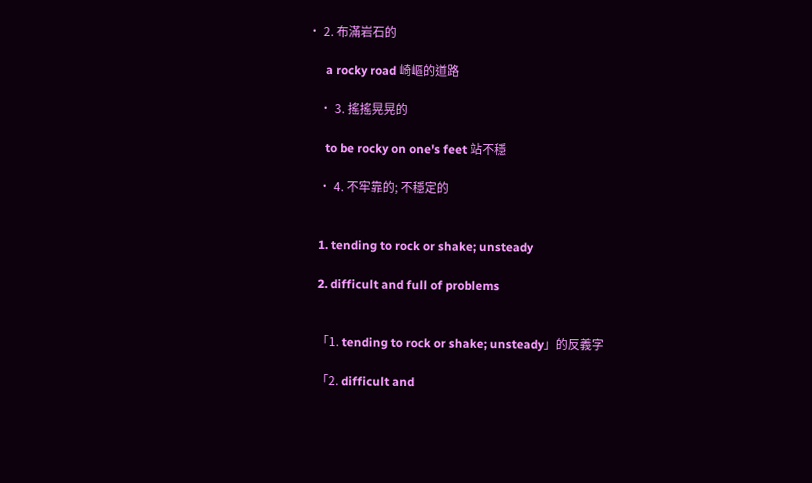• 2. 布滿岩石的

      a rocky road 崎嶇的道路

    • 3. 搖搖晃晃的

      to be rocky on one's feet 站不穩

    • 4. 不牢靠的; 不穩定的


    1. tending to rock or shake; unsteady

    2. difficult and full of problems


    「1. tending to rock or shake; unsteady」的反義字

    「2. difficult and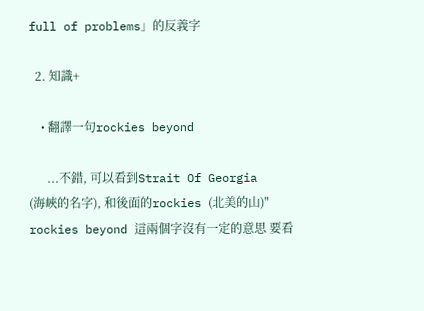full of problems」的反義字

  2. 知識+

    • 翻譯一句rockies beyond

      ...不錯, 可以看到Strait Of Georgia (海峽的名字), 和後面的rockies (北美的山)" rockies beyond 這兩個字沒有一定的意思 要看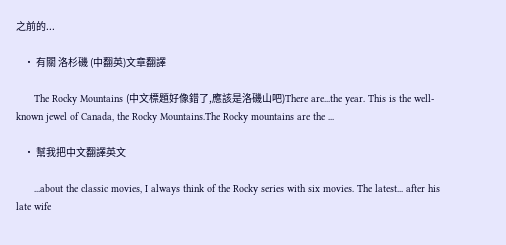之前的...

    • 有關 洛杉磯 (中翻英)文章翻譯

      The Rocky Mountains (中文標題好像錯了,應該是洛磯山吧)There are...the year. This is the well-known jewel of Canada, the Rocky Mountains.The Rocky mountains are the ...

    • 幫我把中文翻譯英文

      ...about the classic movies, I always think of the Rocky series with six movies. The latest... after his late wife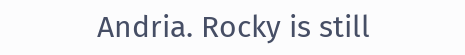Andria. Rocky is still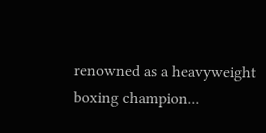renowned as a heavyweight boxing champion...